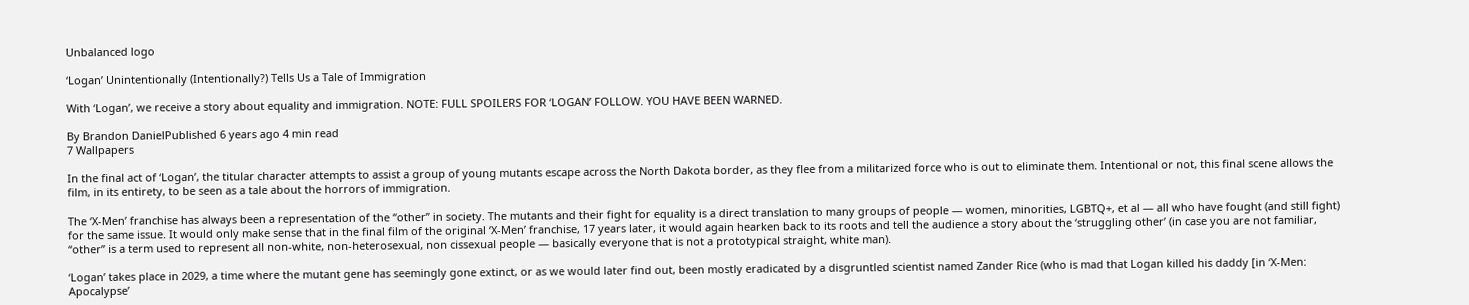Unbalanced logo

‘Logan’ Unintentionally (Intentionally?) Tells Us a Tale of Immigration

With ‘Logan’, we receive a story about equality and immigration. NOTE: FULL SPOILERS FOR ‘LOGAN’ FOLLOW. YOU HAVE BEEN WARNED.

By Brandon DanielPublished 6 years ago 4 min read
7 Wallpapers

In the final act of ‘Logan’, the titular character attempts to assist a group of young mutants escape across the North Dakota border, as they flee from a militarized force who is out to eliminate them. Intentional or not, this final scene allows the film, in its entirety, to be seen as a tale about the horrors of immigration.

The ‘X-Men’ franchise has always been a representation of the “other” in society. The mutants and their fight for equality is a direct translation to many groups of people — women, minorities, LGBTQ+, et al — all who have fought (and still fight) for the same issue. It would only make sense that in the final film of the original ‘X-Men’ franchise, 17 years later, it would again hearken back to its roots and tell the audience a story about the ‘struggling other’ (in case you are not familiar, “other” is a term used to represent all non-white, non-heterosexual, non cissexual people — basically everyone that is not a prototypical straight, white man).

‘Logan’ takes place in 2029, a time where the mutant gene has seemingly gone extinct, or as we would later find out, been mostly eradicated by a disgruntled scientist named Zander Rice (who is mad that Logan killed his daddy [in ‘X-Men: Apocalypse’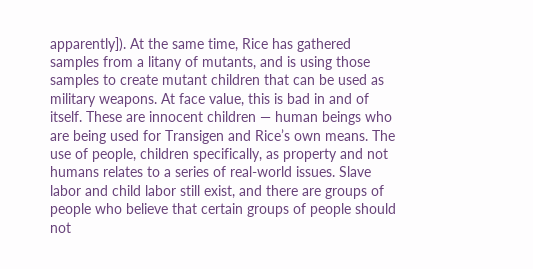apparently]). At the same time, Rice has gathered samples from a litany of mutants, and is using those samples to create mutant children that can be used as military weapons. At face value, this is bad in and of itself. These are innocent children — human beings who are being used for Transigen and Rice’s own means. The use of people, children specifically, as property and not humans relates to a series of real-world issues. Slave labor and child labor still exist, and there are groups of people who believe that certain groups of people should not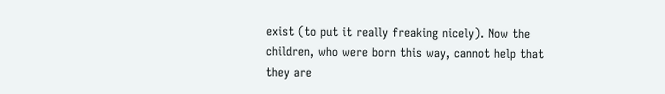exist (to put it really freaking nicely). Now the children, who were born this way, cannot help that they are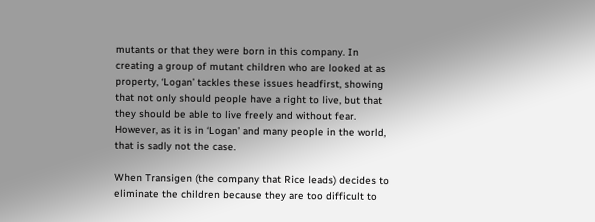mutants or that they were born in this company. In creating a group of mutant children who are looked at as property, ‘Logan’ tackles these issues headfirst, showing that not only should people have a right to live, but that they should be able to live freely and without fear. However, as it is in ‘Logan’ and many people in the world, that is sadly not the case.

When Transigen (the company that Rice leads) decides to eliminate the children because they are too difficult to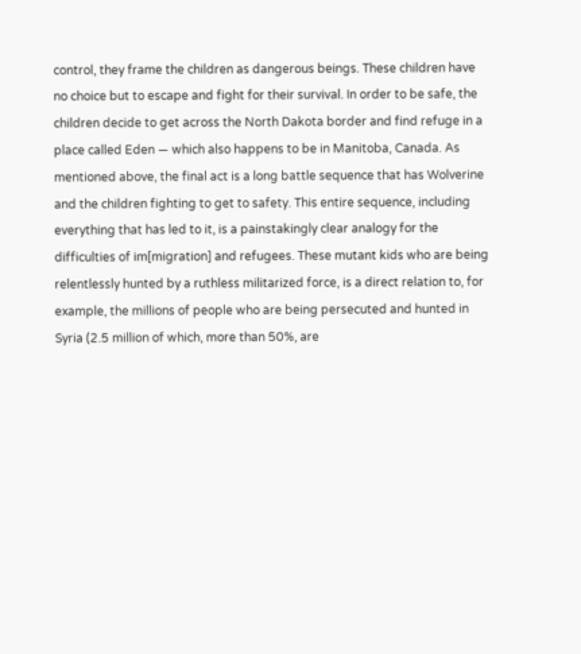control, they frame the children as dangerous beings. These children have no choice but to escape and fight for their survival. In order to be safe, the children decide to get across the North Dakota border and find refuge in a place called Eden — which also happens to be in Manitoba, Canada. As mentioned above, the final act is a long battle sequence that has Wolverine and the children fighting to get to safety. This entire sequence, including everything that has led to it, is a painstakingly clear analogy for the difficulties of im[migration] and refugees. These mutant kids who are being relentlessly hunted by a ruthless militarized force, is a direct relation to, for example, the millions of people who are being persecuted and hunted in Syria (2.5 million of which, more than 50%, are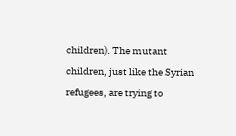children). The mutant children, just like the Syrian refugees, are trying to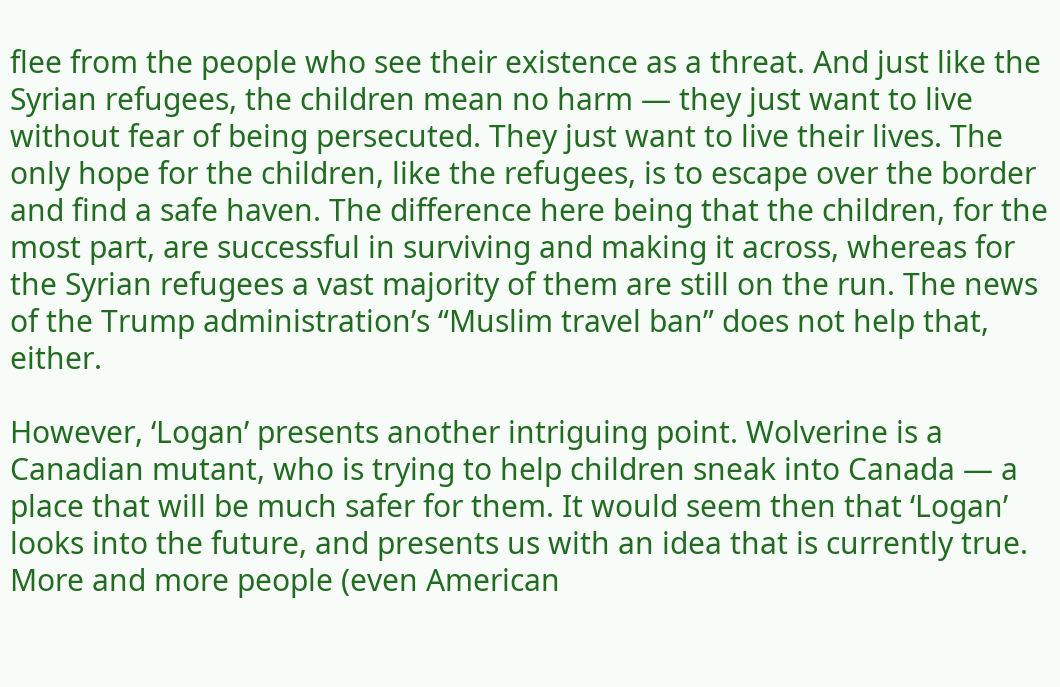flee from the people who see their existence as a threat. And just like the Syrian refugees, the children mean no harm — they just want to live without fear of being persecuted. They just want to live their lives. The only hope for the children, like the refugees, is to escape over the border and find a safe haven. The difference here being that the children, for the most part, are successful in surviving and making it across, whereas for the Syrian refugees a vast majority of them are still on the run. The news of the Trump administration’s “Muslim travel ban” does not help that, either.

However, ‘Logan’ presents another intriguing point. Wolverine is a Canadian mutant, who is trying to help children sneak into Canada — a place that will be much safer for them. It would seem then that ‘Logan’ looks into the future, and presents us with an idea that is currently true. More and more people (even American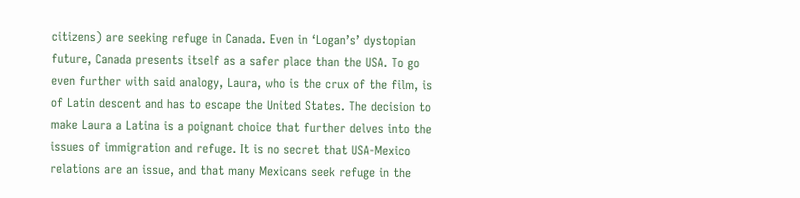citizens) are seeking refuge in Canada. Even in ‘Logan’s’ dystopian future, Canada presents itself as a safer place than the USA. To go even further with said analogy, Laura, who is the crux of the film, is of Latin descent and has to escape the United States. The decision to make Laura a Latina is a poignant choice that further delves into the issues of immigration and refuge. It is no secret that USA-Mexico relations are an issue, and that many Mexicans seek refuge in the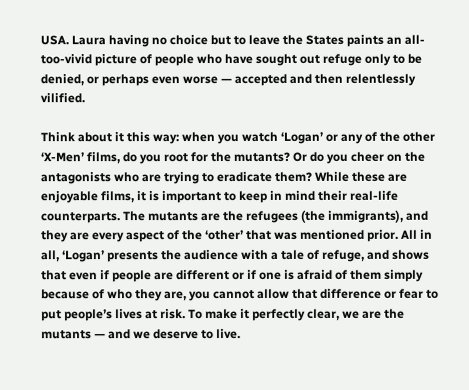USA. Laura having no choice but to leave the States paints an all-too-vivid picture of people who have sought out refuge only to be denied, or perhaps even worse — accepted and then relentlessly vilified.

Think about it this way: when you watch ‘Logan’ or any of the other ‘X-Men’ films, do you root for the mutants? Or do you cheer on the antagonists who are trying to eradicate them? While these are enjoyable films, it is important to keep in mind their real-life counterparts. The mutants are the refugees (the immigrants), and they are every aspect of the ‘other’ that was mentioned prior. All in all, ‘Logan’ presents the audience with a tale of refuge, and shows that even if people are different or if one is afraid of them simply because of who they are, you cannot allow that difference or fear to put people’s lives at risk. To make it perfectly clear, we are the mutants — and we deserve to live.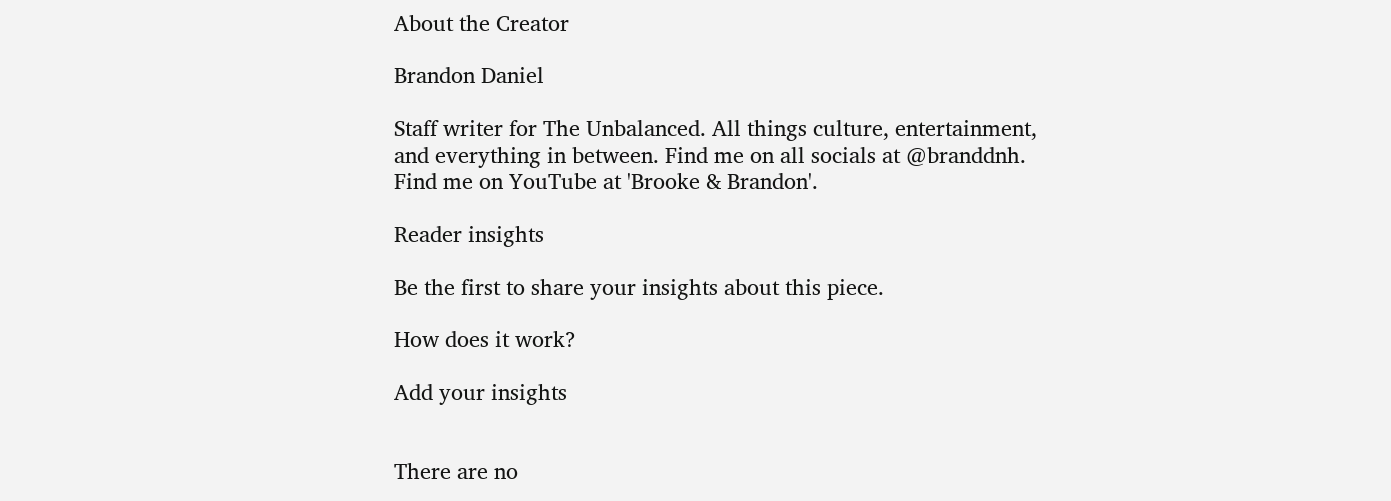About the Creator

Brandon Daniel

Staff writer for The Unbalanced. All things culture, entertainment, and everything in between. Find me on all socials at @branddnh. Find me on YouTube at 'Brooke & Brandon'.

Reader insights

Be the first to share your insights about this piece.

How does it work?

Add your insights


There are no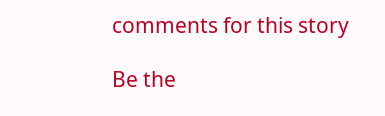comments for this story

Be the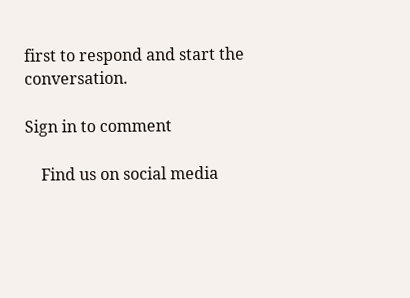first to respond and start the conversation.

Sign in to comment

    Find us on social media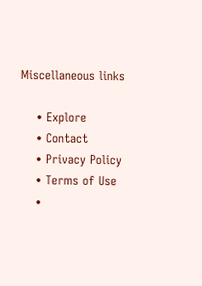Miscellaneous links

    • Explore
    • Contact
    • Privacy Policy
    • Terms of Use
    •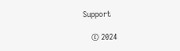Support

    © 2024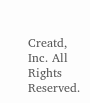Creatd, Inc. All Rights Reserved.